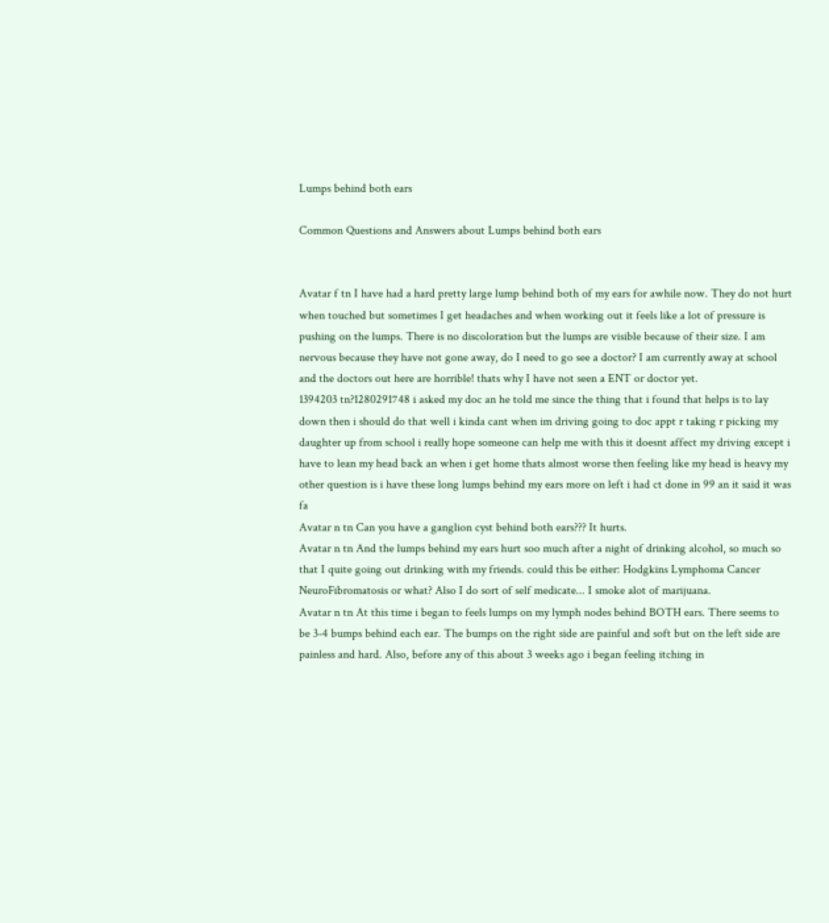Lumps behind both ears

Common Questions and Answers about Lumps behind both ears


Avatar f tn I have had a hard pretty large lump behind both of my ears for awhile now. They do not hurt when touched but sometimes I get headaches and when working out it feels like a lot of pressure is pushing on the lumps. There is no discoloration but the lumps are visible because of their size. I am nervous because they have not gone away, do I need to go see a doctor? I am currently away at school and the doctors out here are horrible! thats why I have not seen a ENT or doctor yet.
1394203 tn?1280291748 i asked my doc an he told me since the thing that i found that helps is to lay down then i should do that well i kinda cant when im driving going to doc appt r taking r picking my daughter up from school i really hope someone can help me with this it doesnt affect my driving except i have to lean my head back an when i get home thats almost worse then feeling like my head is heavy my other question is i have these long lumps behind my ears more on left i had ct done in 99 an it said it was fa
Avatar n tn Can you have a ganglion cyst behind both ears??? It hurts.
Avatar n tn And the lumps behind my ears hurt soo much after a night of drinking alcohol, so much so that I quite going out drinking with my friends. could this be either: Hodgkins Lymphoma Cancer NeuroFibromatosis or what? Also I do sort of self medicate... I smoke alot of marijuana.
Avatar n tn At this time i began to feels lumps on my lymph nodes behind BOTH ears. There seems to be 3-4 bumps behind each ear. The bumps on the right side are painful and soft but on the left side are painless and hard. Also, before any of this about 3 weeks ago i began feeling itching in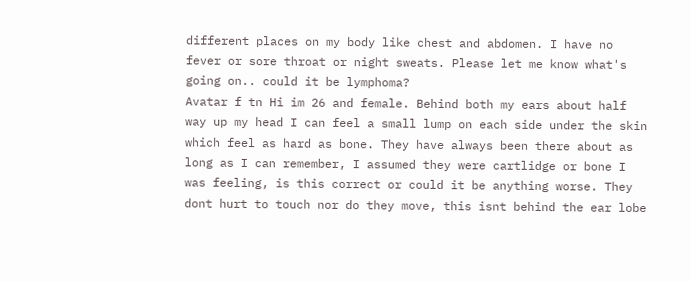different places on my body like chest and abdomen. I have no fever or sore throat or night sweats. Please let me know what's going on.. could it be lymphoma?
Avatar f tn Hi im 26 and female. Behind both my ears about half way up my head I can feel a small lump on each side under the skin which feel as hard as bone. They have always been there about as long as I can remember, I assumed they were cartlidge or bone I was feeling, is this correct or could it be anything worse. They dont hurt to touch nor do they move, this isnt behind the ear lobe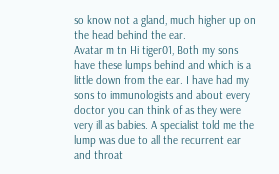so know not a gland, much higher up on the head behind the ear.
Avatar m tn Hi tiger01, Both my sons have these lumps behind and which is a little down from the ear. I have had my sons to immunologists and about every doctor you can think of as they were very ill as babies. A specialist told me the lump was due to all the recurrent ear and throat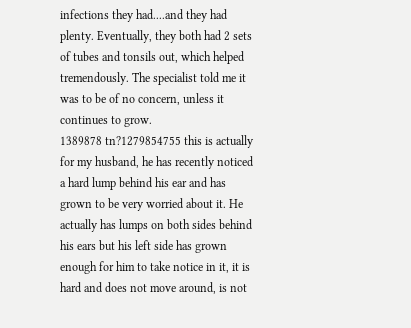infections they had....and they had plenty. Eventually, they both had 2 sets of tubes and tonsils out, which helped tremendously. The specialist told me it was to be of no concern, unless it continues to grow.
1389878 tn?1279854755 this is actually for my husband, he has recently noticed a hard lump behind his ear and has grown to be very worried about it. He actually has lumps on both sides behind his ears but his left side has grown enough for him to take notice in it, it is hard and does not move around, is not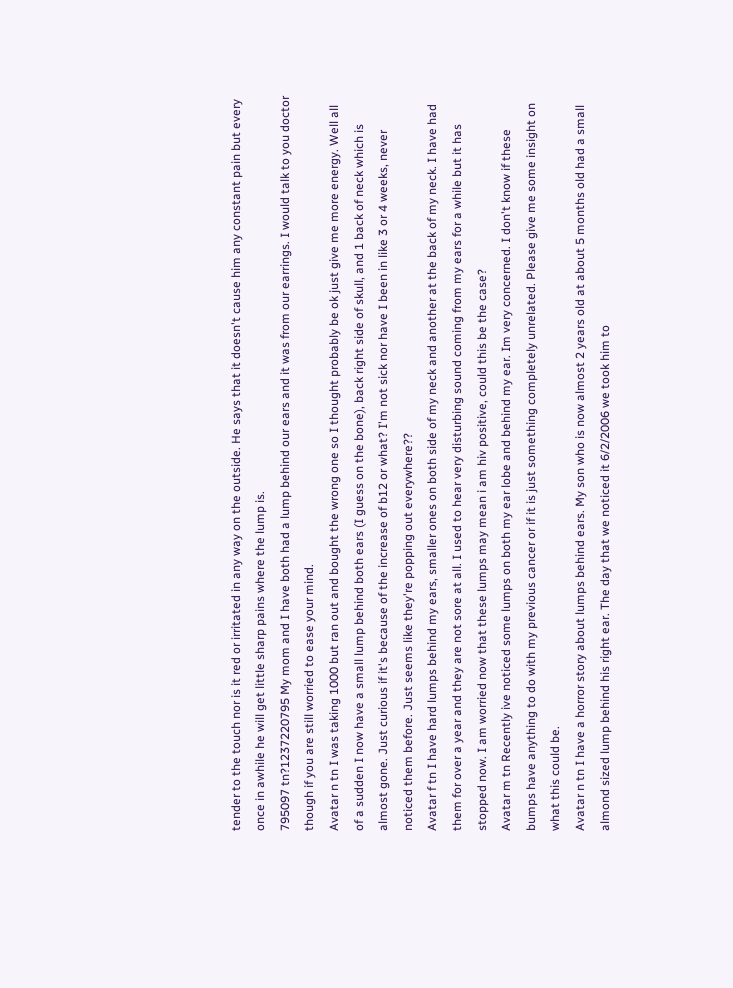tender to the touch nor is it red or irritated in any way on the outside. He says that it doesn't cause him any constant pain but every once in awhile he will get little sharp pains where the lump is.
795097 tn?1237220795 My mom and I have both had a lump behind our ears and it was from our earrings. I would talk to you doctor though if you are still worried to ease your mind.
Avatar n tn I was taking 1000 but ran out and bought the wrong one so I thought probably be ok just give me more energy. Well all of a sudden I now have a small lump behind both ears (I guess on the bone), back right side of skull, and 1 back of neck which is almost gone. Just curious if it's because of the increase of b12 or what? I'm not sick nor have I been in like 3 or 4 weeks, never noticed them before. Just seems like they're popping out everywhere??
Avatar f tn I have hard lumps behind my ears, smaller ones on both side of my neck and another at the back of my neck. I have had them for over a year and they are not sore at all. I used to hear very disturbing sound coming from my ears for a while but it has stopped now. I am worried now that these lumps may mean i am hiv positive, could this be the case?
Avatar m tn Recently ive noticed some lumps on both my ear lobe and behind my ear. Im very concerned. I don't know if these bumps have anything to do with my previous cancer or if it is just something completely unrelated. Please give me some insight on what this could be.
Avatar n tn I have a horror story about lumps behind ears. My son who is now almost 2 years old at about 5 months old had a small almond sized lump behind his right ear. The day that we noticed it 6/2/2006 we took him to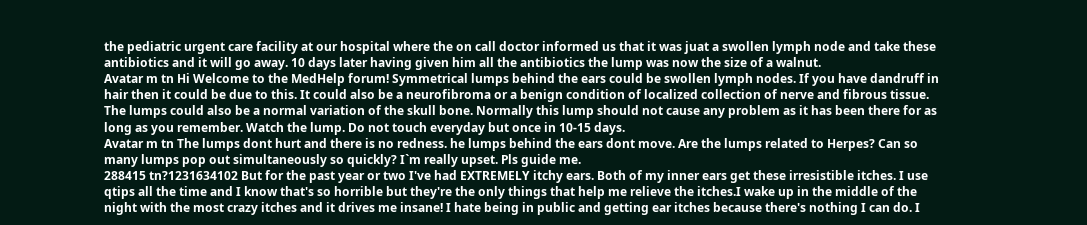the pediatric urgent care facility at our hospital where the on call doctor informed us that it was juat a swollen lymph node and take these antibiotics and it will go away. 10 days later having given him all the antibiotics the lump was now the size of a walnut.
Avatar m tn Hi Welcome to the MedHelp forum! Symmetrical lumps behind the ears could be swollen lymph nodes. If you have dandruff in hair then it could be due to this. It could also be a neurofibroma or a benign condition of localized collection of nerve and fibrous tissue. The lumps could also be a normal variation of the skull bone. Normally this lump should not cause any problem as it has been there for as long as you remember. Watch the lump. Do not touch everyday but once in 10-15 days.
Avatar m tn The lumps dont hurt and there is no redness. he lumps behind the ears dont move. Are the lumps related to Herpes? Can so many lumps pop out simultaneously so quickly? I`m really upset. Pls guide me.
288415 tn?1231634102 But for the past year or two I've had EXTREMELY itchy ears. Both of my inner ears get these irresistible itches. I use qtips all the time and I know that's so horrible but they're the only things that help me relieve the itches.I wake up in the middle of the night with the most crazy itches and it drives me insane! I hate being in public and getting ear itches because there's nothing I can do. I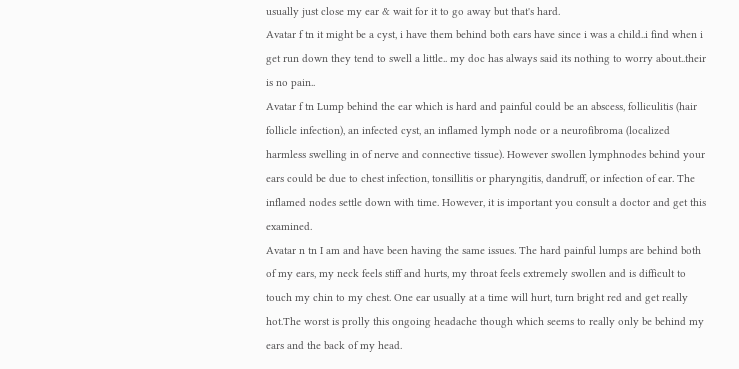usually just close my ear & wait for it to go away but that's hard.
Avatar f tn it might be a cyst, i have them behind both ears have since i was a child..i find when i get run down they tend to swell a little.. my doc has always said its nothing to worry about..their is no pain..
Avatar f tn Lump behind the ear which is hard and painful could be an abscess, folliculitis (hair follicle infection), an infected cyst, an inflamed lymph node or a neurofibroma (localized harmless swelling in of nerve and connective tissue). However swollen lymphnodes behind your ears could be due to chest infection, tonsillitis or pharyngitis, dandruff, or infection of ear. The inflamed nodes settle down with time. However, it is important you consult a doctor and get this examined.
Avatar n tn I am and have been having the same issues. The hard painful lumps are behind both of my ears, my neck feels stiff and hurts, my throat feels extremely swollen and is difficult to touch my chin to my chest. One ear usually at a time will hurt, turn bright red and get really hot.The worst is prolly this ongoing headache though which seems to really only be behind my ears and the back of my head.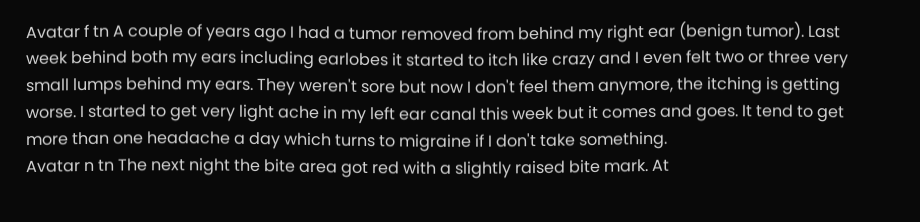Avatar f tn A couple of years ago I had a tumor removed from behind my right ear (benign tumor). Last week behind both my ears including earlobes it started to itch like crazy and I even felt two or three very small lumps behind my ears. They weren't sore but now I don't feel them anymore, the itching is getting worse. I started to get very light ache in my left ear canal this week but it comes and goes. It tend to get more than one headache a day which turns to migraine if I don't take something.
Avatar n tn The next night the bite area got red with a slightly raised bite mark. At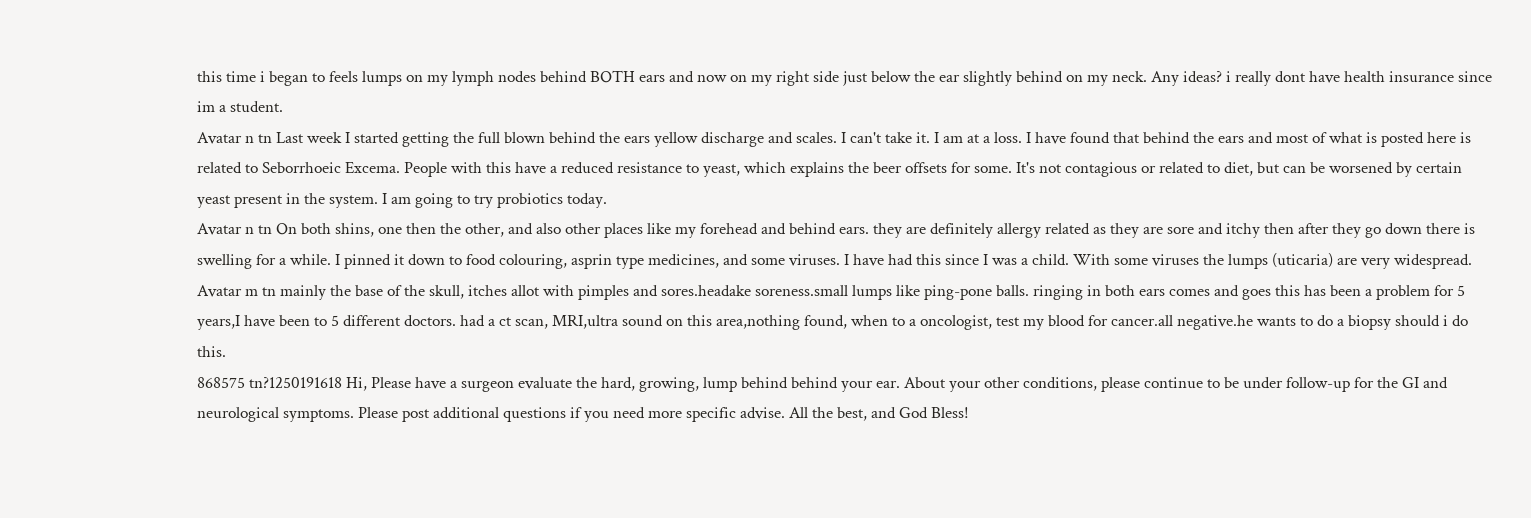this time i began to feels lumps on my lymph nodes behind BOTH ears and now on my right side just below the ear slightly behind on my neck. Any ideas? i really dont have health insurance since im a student.
Avatar n tn Last week I started getting the full blown behind the ears yellow discharge and scales. I can't take it. I am at a loss. I have found that behind the ears and most of what is posted here is related to Seborrhoeic Excema. People with this have a reduced resistance to yeast, which explains the beer offsets for some. It's not contagious or related to diet, but can be worsened by certain yeast present in the system. I am going to try probiotics today.
Avatar n tn On both shins, one then the other, and also other places like my forehead and behind ears. they are definitely allergy related as they are sore and itchy then after they go down there is swelling for a while. I pinned it down to food colouring, asprin type medicines, and some viruses. I have had this since I was a child. With some viruses the lumps (uticaria) are very widespread.
Avatar m tn mainly the base of the skull, itches allot with pimples and sores.headake soreness.small lumps like ping-pone balls. ringing in both ears comes and goes this has been a problem for 5 years,I have been to 5 different doctors. had a ct scan, MRI,ultra sound on this area,nothing found, when to a oncologist, test my blood for cancer.all negative.he wants to do a biopsy should i do this.
868575 tn?1250191618 Hi, Please have a surgeon evaluate the hard, growing, lump behind behind your ear. About your other conditions, please continue to be under follow-up for the GI and neurological symptoms. Please post additional questions if you need more specific advise. All the best, and God Bless!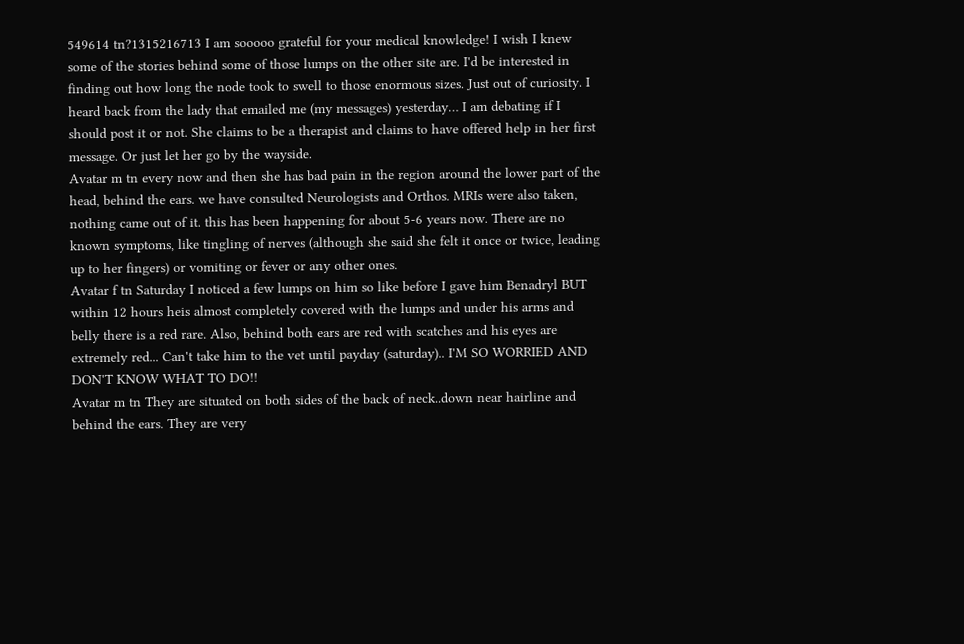549614 tn?1315216713 I am sooooo grateful for your medical knowledge! I wish I knew some of the stories behind some of those lumps on the other site are. I'd be interested in finding out how long the node took to swell to those enormous sizes. Just out of curiosity. I heard back from the lady that emailed me (my messages) yesterday… I am debating if I should post it or not. She claims to be a therapist and claims to have offered help in her first message. Or just let her go by the wayside.
Avatar m tn every now and then she has bad pain in the region around the lower part of the head, behind the ears. we have consulted Neurologists and Orthos. MRIs were also taken, nothing came out of it. this has been happening for about 5-6 years now. There are no known symptoms, like tingling of nerves (although she said she felt it once or twice, leading up to her fingers) or vomiting or fever or any other ones.
Avatar f tn Saturday I noticed a few lumps on him so like before I gave him Benadryl BUT within 12 hours heis almost completely covered with the lumps and under his arms and belly there is a red rare. Also, behind both ears are red with scatches and his eyes are extremely red... Can't take him to the vet until payday (saturday).. I'M SO WORRIED AND DON'T KNOW WHAT TO DO!!
Avatar m tn They are situated on both sides of the back of neck..down near hairline and behind the ears. They are very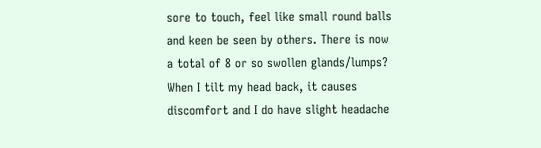sore to touch, feel like small round balls and keen be seen by others. There is now a total of 8 or so swollen glands/lumps? When I tilt my head back, it causes discomfort and I do have slight headache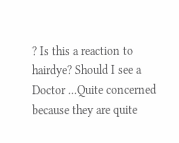? Is this a reaction to hairdye? Should I see a Doctor ...Quite concerned because they are quite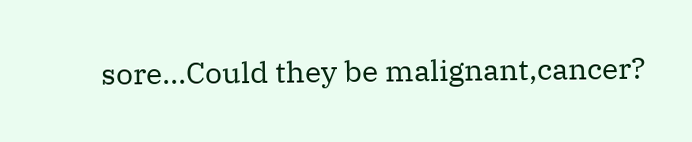sore...Could they be malignant,cancer?